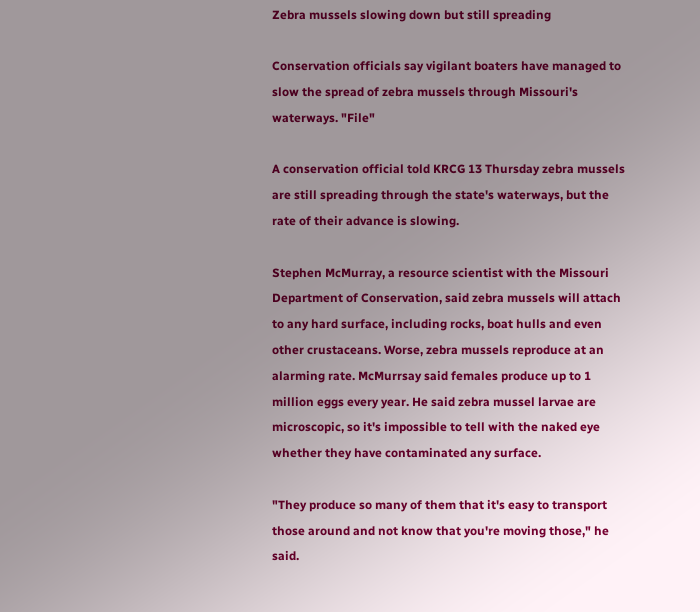Zebra mussels slowing down but still spreading

Conservation officials say vigilant boaters have managed to slow the spread of zebra mussels through Missouri's waterways. "File"

A conservation official told KRCG 13 Thursday zebra mussels are still spreading through the state's waterways, but the rate of their advance is slowing.

Stephen McMurray, a resource scientist with the Missouri Department of Conservation, said zebra mussels will attach to any hard surface, including rocks, boat hulls and even other crustaceans. Worse, zebra mussels reproduce at an alarming rate. McMurrsay said females produce up to 1 million eggs every year. He said zebra mussel larvae are microscopic, so it's impossible to tell with the naked eye whether they have contaminated any surface.

"They produce so many of them that it's easy to transport those around and not know that you're moving those," he said.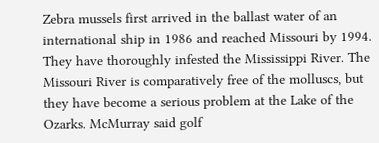Zebra mussels first arrived in the ballast water of an international ship in 1986 and reached Missouri by 1994. They have thoroughly infested the Mississippi River. The Missouri River is comparatively free of the molluscs, but they have become a serious problem at the Lake of the Ozarks. McMurray said golf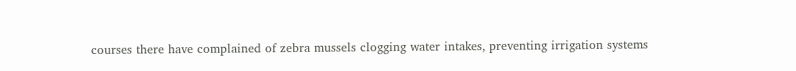courses there have complained of zebra mussels clogging water intakes, preventing irrigation systems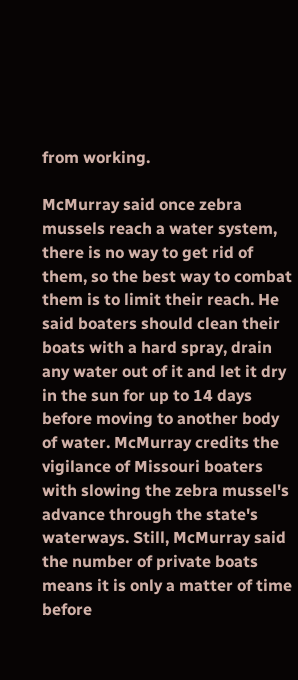from working.

McMurray said once zebra mussels reach a water system, there is no way to get rid of them, so the best way to combat them is to limit their reach. He said boaters should clean their boats with a hard spray, drain any water out of it and let it dry in the sun for up to 14 days before moving to another body of water. McMurray credits the vigilance of Missouri boaters with slowing the zebra mussel's advance through the state's waterways. Still, McMurray said the number of private boats means it is only a matter of time before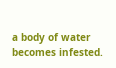a body of water becomes infested.